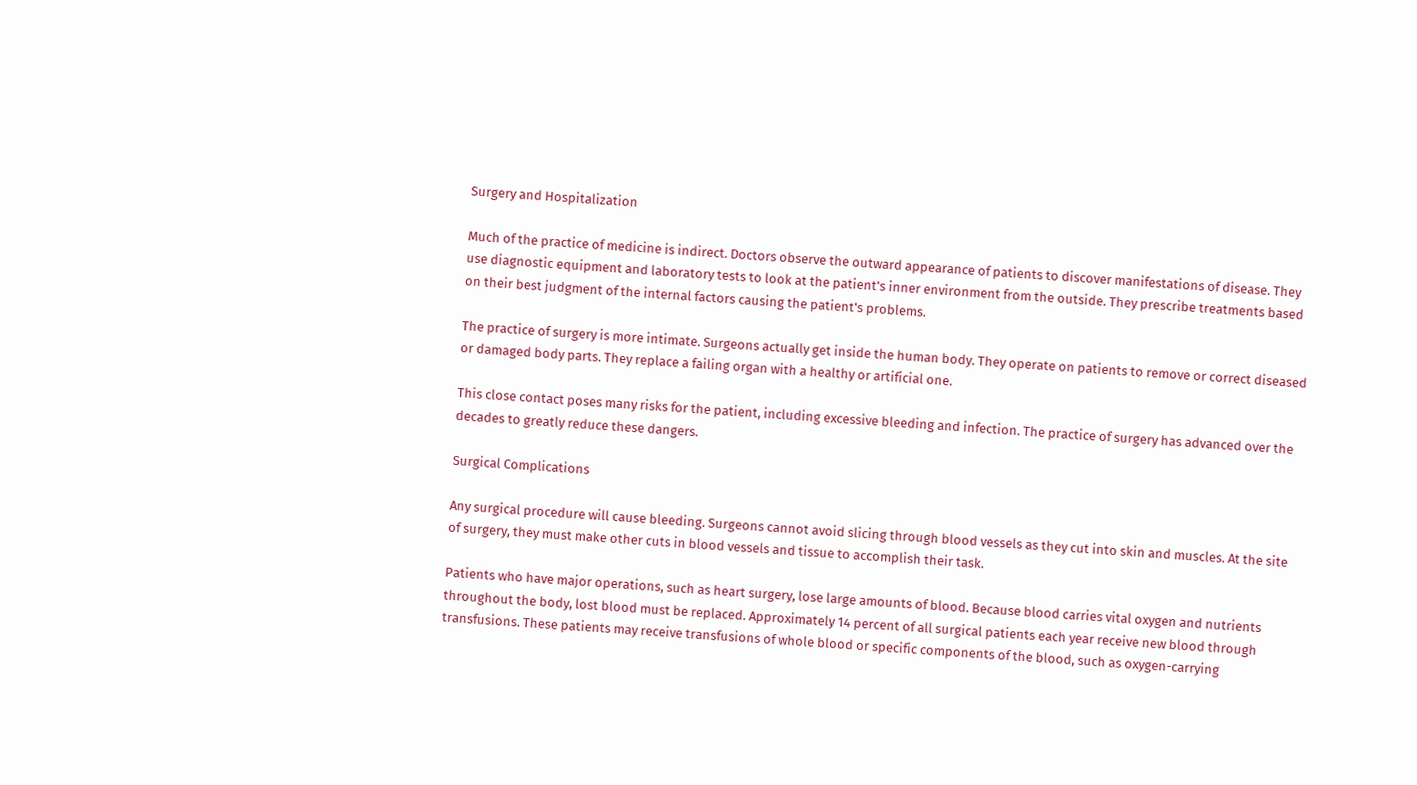Surgery and Hospitalization

Much of the practice of medicine is indirect. Doctors observe the outward appearance of patients to discover manifestations of disease. They use diagnostic equipment and laboratory tests to look at the patient's inner environment from the outside. They prescribe treatments based on their best judgment of the internal factors causing the patient's problems.

The practice of surgery is more intimate. Surgeons actually get inside the human body. They operate on patients to remove or correct diseased or damaged body parts. They replace a failing organ with a healthy or artificial one.

This close contact poses many risks for the patient, including excessive bleeding and infection. The practice of surgery has advanced over the decades to greatly reduce these dangers.

Surgical Complications

Any surgical procedure will cause bleeding. Surgeons cannot avoid slicing through blood vessels as they cut into skin and muscles. At the site of surgery, they must make other cuts in blood vessels and tissue to accomplish their task.

Patients who have major operations, such as heart surgery, lose large amounts of blood. Because blood carries vital oxygen and nutrients throughout the body, lost blood must be replaced. Approximately 14 percent of all surgical patients each year receive new blood through transfusions. These patients may receive transfusions of whole blood or specific components of the blood, such as oxygen-carrying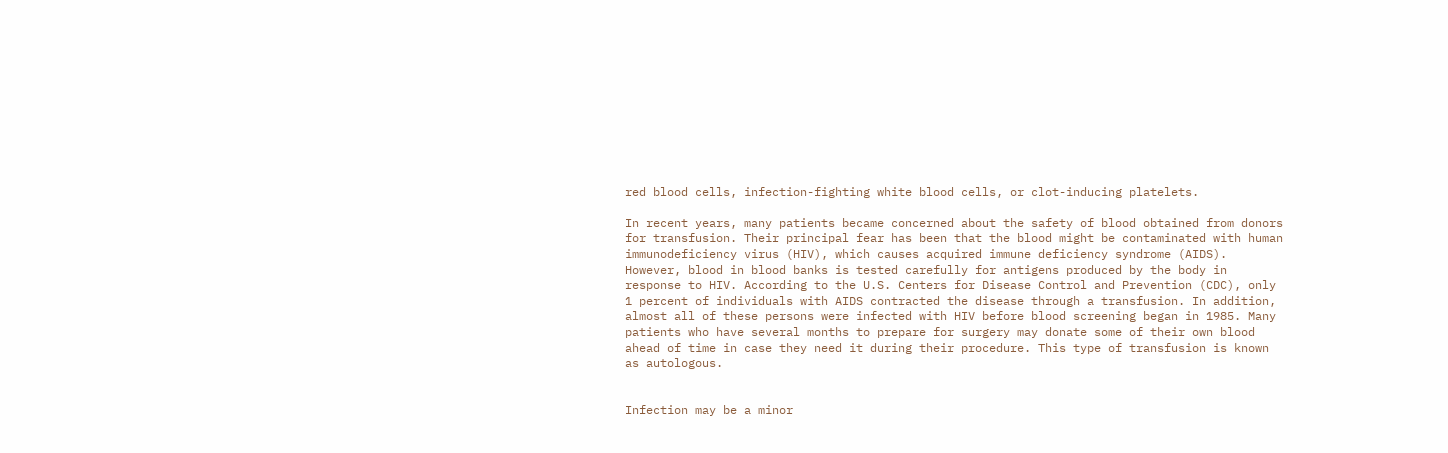red blood cells, infection-fighting white blood cells, or clot-inducing platelets.

In recent years, many patients became concerned about the safety of blood obtained from donors for transfusion. Their principal fear has been that the blood might be contaminated with human immunodeficiency virus (HIV), which causes acquired immune deficiency syndrome (AIDS). However, blood in blood banks is tested carefully for antigens produced by the body in response to HIV. According to the U.S. Centers for Disease Control and Prevention (CDC), only 1 percent of individuals with AIDS contracted the disease through a transfusion. In addition, almost all of these persons were infected with HIV before blood screening began in 1985. Many patients who have several months to prepare for surgery may donate some of their own blood ahead of time in case they need it during their procedure. This type of transfusion is known as autologous.


Infection may be a minor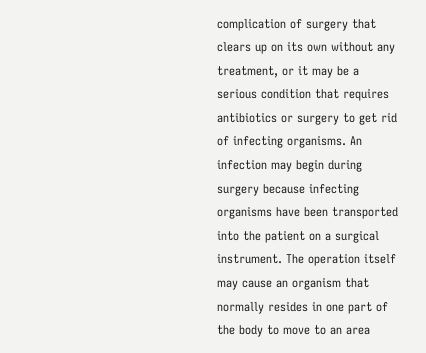complication of surgery that clears up on its own without any treatment, or it may be a serious condition that requires antibiotics or surgery to get rid of infecting organisms. An infection may begin during surgery because infecting organisms have been transported into the patient on a surgical instrument. The operation itself may cause an organism that normally resides in one part of the body to move to an area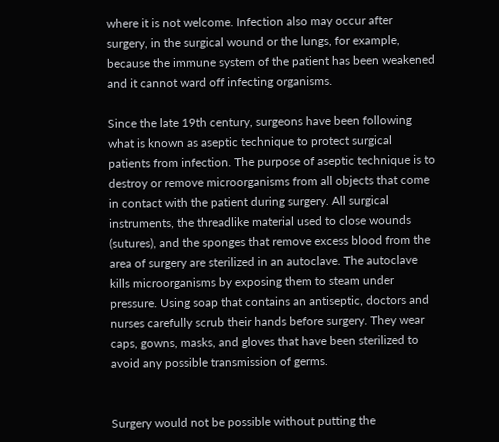where it is not welcome. Infection also may occur after surgery, in the surgical wound or the lungs, for example, because the immune system of the patient has been weakened and it cannot ward off infecting organisms.

Since the late 19th century, surgeons have been following what is known as aseptic technique to protect surgical patients from infection. The purpose of aseptic technique is to destroy or remove microorganisms from all objects that come in contact with the patient during surgery. All surgical instruments, the threadlike material used to close wounds (sutures), and the sponges that remove excess blood from the area of surgery are sterilized in an autoclave. The autoclave kills microorganisms by exposing them to steam under pressure. Using soap that contains an antiseptic, doctors and nurses carefully scrub their hands before surgery. They wear caps, gowns, masks, and gloves that have been sterilized to avoid any possible transmission of germs.


Surgery would not be possible without putting the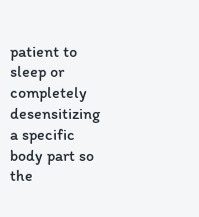patient to sleep or completely desensitizing a specific body part so the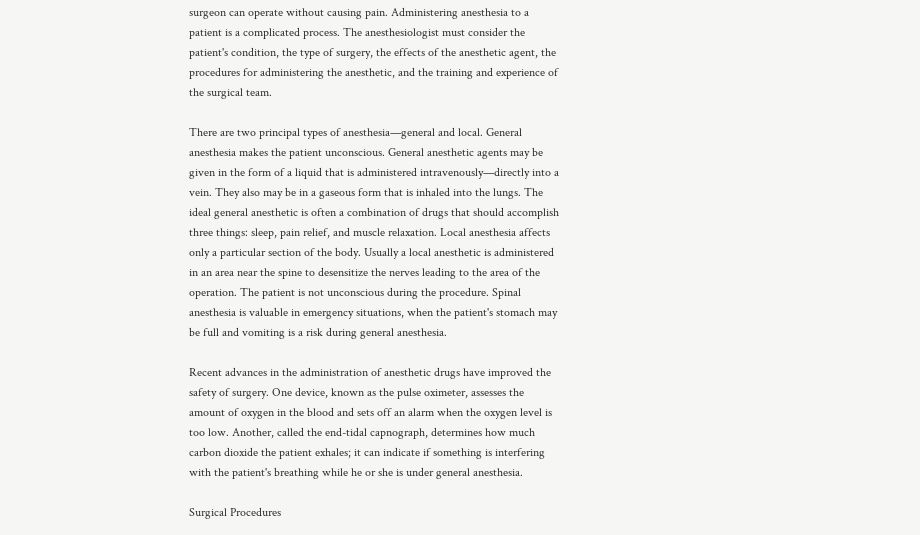surgeon can operate without causing pain. Administering anesthesia to a patient is a complicated process. The anesthesiologist must consider the patient's condition, the type of surgery, the effects of the anesthetic agent, the procedures for administering the anesthetic, and the training and experience of the surgical team.

There are two principal types of anesthesia—general and local. General anesthesia makes the patient unconscious. General anesthetic agents may be given in the form of a liquid that is administered intravenously—directly into a vein. They also may be in a gaseous form that is inhaled into the lungs. The ideal general anesthetic is often a combination of drugs that should accomplish three things: sleep, pain relief, and muscle relaxation. Local anesthesia affects only a particular section of the body. Usually a local anesthetic is administered in an area near the spine to desensitize the nerves leading to the area of the operation. The patient is not unconscious during the procedure. Spinal anesthesia is valuable in emergency situations, when the patient's stomach may be full and vomiting is a risk during general anesthesia.

Recent advances in the administration of anesthetic drugs have improved the safety of surgery. One device, known as the pulse oximeter, assesses the amount of oxygen in the blood and sets off an alarm when the oxygen level is too low. Another, called the end-tidal capnograph, determines how much carbon dioxide the patient exhales; it can indicate if something is interfering with the patient's breathing while he or she is under general anesthesia.

Surgical Procedures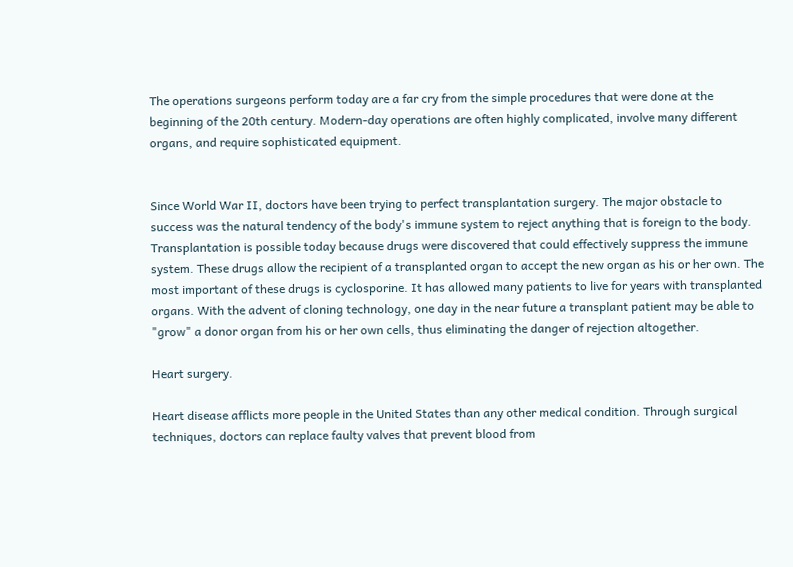The operations surgeons perform today are a far cry from the simple procedures that were done at the beginning of the 20th century. Modern-day operations are often highly complicated, involve many different organs, and require sophisticated equipment.


Since World War II, doctors have been trying to perfect transplantation surgery. The major obstacle to success was the natural tendency of the body's immune system to reject anything that is foreign to the body. Transplantation is possible today because drugs were discovered that could effectively suppress the immune system. These drugs allow the recipient of a transplanted organ to accept the new organ as his or her own. The most important of these drugs is cyclosporine. It has allowed many patients to live for years with transplanted organs. With the advent of cloning technology, one day in the near future a transplant patient may be able to "grow" a donor organ from his or her own cells, thus eliminating the danger of rejection altogether.

Heart surgery.

Heart disease afflicts more people in the United States than any other medical condition. Through surgical techniques, doctors can replace faulty valves that prevent blood from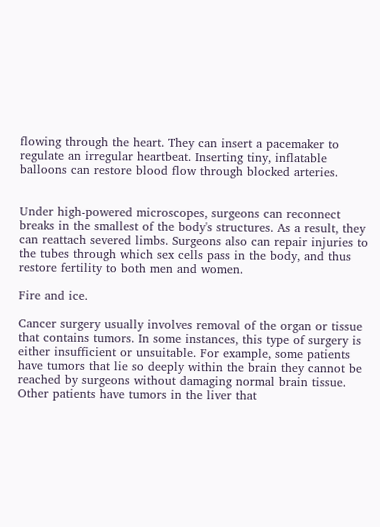flowing through the heart. They can insert a pacemaker to regulate an irregular heartbeat. Inserting tiny, inflatable balloons can restore blood flow through blocked arteries.


Under high-powered microscopes, surgeons can reconnect breaks in the smallest of the body's structures. As a result, they can reattach severed limbs. Surgeons also can repair injuries to the tubes through which sex cells pass in the body, and thus restore fertility to both men and women.

Fire and ice.

Cancer surgery usually involves removal of the organ or tissue that contains tumors. In some instances, this type of surgery is either insufficient or unsuitable. For example, some patients have tumors that lie so deeply within the brain they cannot be reached by surgeons without damaging normal brain tissue. Other patients have tumors in the liver that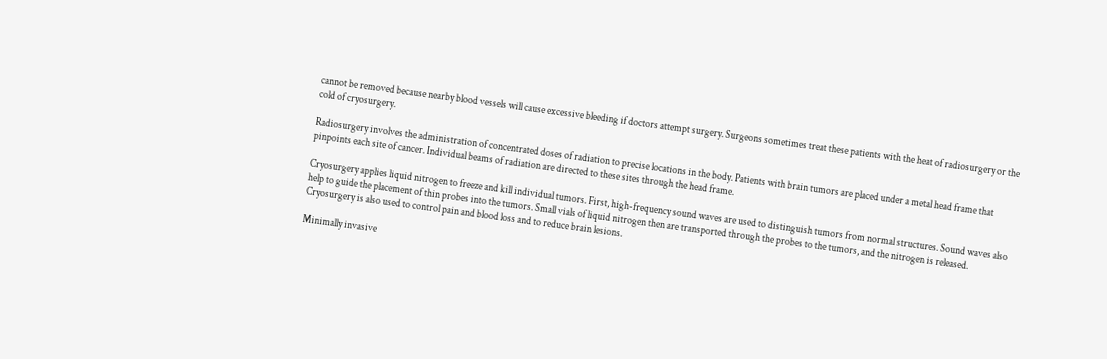cannot be removed because nearby blood vessels will cause excessive bleeding if doctors attempt surgery. Surgeons sometimes treat these patients with the heat of radiosurgery or the cold of cryosurgery.

Radiosurgery involves the administration of concentrated doses of radiation to precise locations in the body. Patients with brain tumors are placed under a metal head frame that pinpoints each site of cancer. Individual beams of radiation are directed to these sites through the head frame.

Cryosurgery applies liquid nitrogen to freeze and kill individual tumors. First, high-frequency sound waves are used to distinguish tumors from normal structures. Sound waves also help to guide the placement of thin probes into the tumors. Small vials of liquid nitrogen then are transported through the probes to the tumors, and the nitrogen is released. Cryosurgery is also used to control pain and blood loss and to reduce brain lesions.

Minimally invasive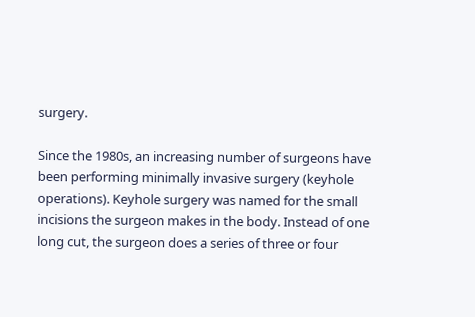surgery.

Since the 1980s, an increasing number of surgeons have been performing minimally invasive surgery (keyhole operations). Keyhole surgery was named for the small incisions the surgeon makes in the body. Instead of one long cut, the surgeon does a series of three or four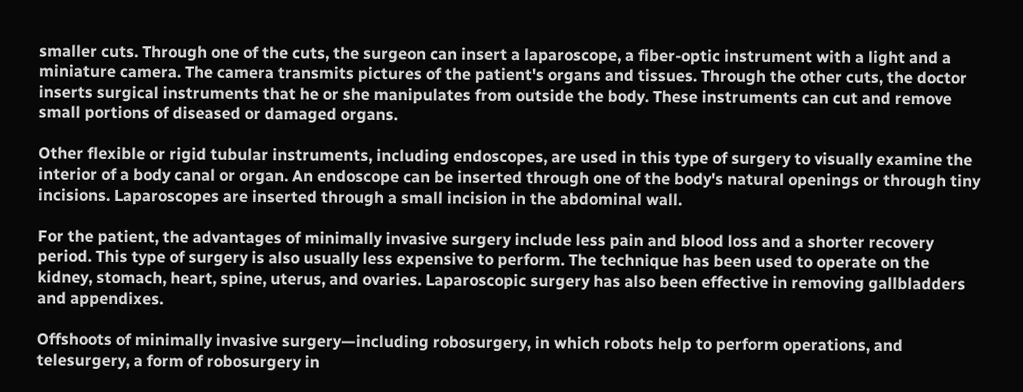smaller cuts. Through one of the cuts, the surgeon can insert a laparoscope, a fiber-optic instrument with a light and a miniature camera. The camera transmits pictures of the patient's organs and tissues. Through the other cuts, the doctor inserts surgical instruments that he or she manipulates from outside the body. These instruments can cut and remove small portions of diseased or damaged organs.

Other flexible or rigid tubular instruments, including endoscopes, are used in this type of surgery to visually examine the interior of a body canal or organ. An endoscope can be inserted through one of the body's natural openings or through tiny incisions. Laparoscopes are inserted through a small incision in the abdominal wall.

For the patient, the advantages of minimally invasive surgery include less pain and blood loss and a shorter recovery period. This type of surgery is also usually less expensive to perform. The technique has been used to operate on the kidney, stomach, heart, spine, uterus, and ovaries. Laparoscopic surgery has also been effective in removing gallbladders and appendixes.

Offshoots of minimally invasive surgery—including robosurgery, in which robots help to perform operations, and telesurgery, a form of robosurgery in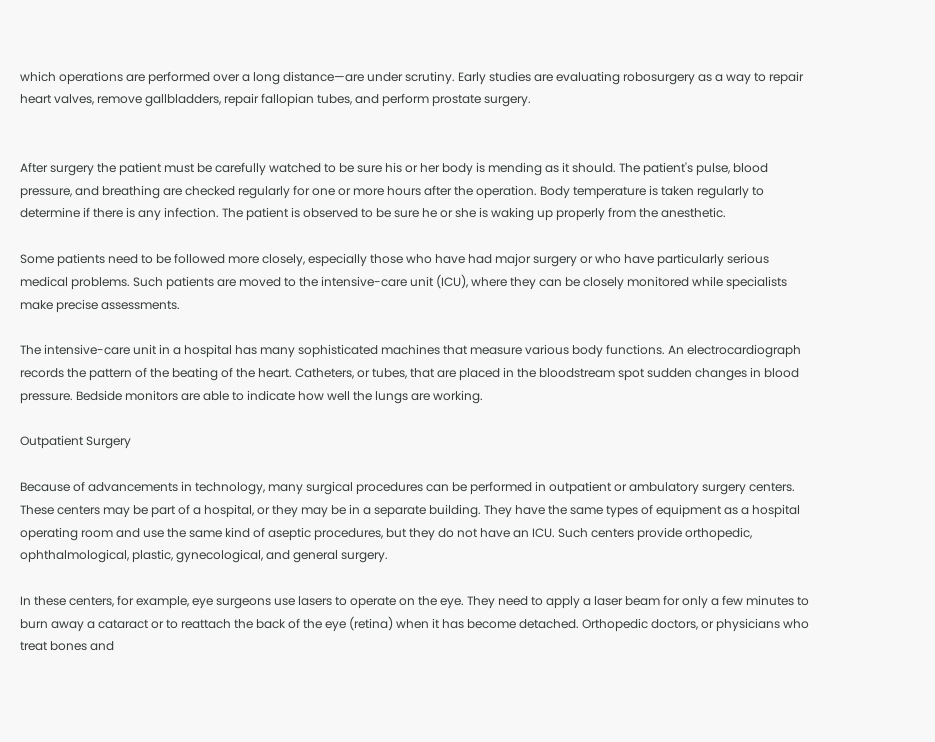which operations are performed over a long distance—are under scrutiny. Early studies are evaluating robosurgery as a way to repair heart valves, remove gallbladders, repair fallopian tubes, and perform prostate surgery.


After surgery the patient must be carefully watched to be sure his or her body is mending as it should. The patient's pulse, blood pressure, and breathing are checked regularly for one or more hours after the operation. Body temperature is taken regularly to determine if there is any infection. The patient is observed to be sure he or she is waking up properly from the anesthetic.

Some patients need to be followed more closely, especially those who have had major surgery or who have particularly serious medical problems. Such patients are moved to the intensive-care unit (ICU), where they can be closely monitored while specialists make precise assessments.

The intensive-care unit in a hospital has many sophisticated machines that measure various body functions. An electrocardiograph records the pattern of the beating of the heart. Catheters, or tubes, that are placed in the bloodstream spot sudden changes in blood pressure. Bedside monitors are able to indicate how well the lungs are working.

Outpatient Surgery

Because of advancements in technology, many surgical procedures can be performed in outpatient or ambulatory surgery centers. These centers may be part of a hospital, or they may be in a separate building. They have the same types of equipment as a hospital operating room and use the same kind of aseptic procedures, but they do not have an ICU. Such centers provide orthopedic, ophthalmological, plastic, gynecological, and general surgery.

In these centers, for example, eye surgeons use lasers to operate on the eye. They need to apply a laser beam for only a few minutes to burn away a cataract or to reattach the back of the eye (retina) when it has become detached. Orthopedic doctors, or physicians who treat bones and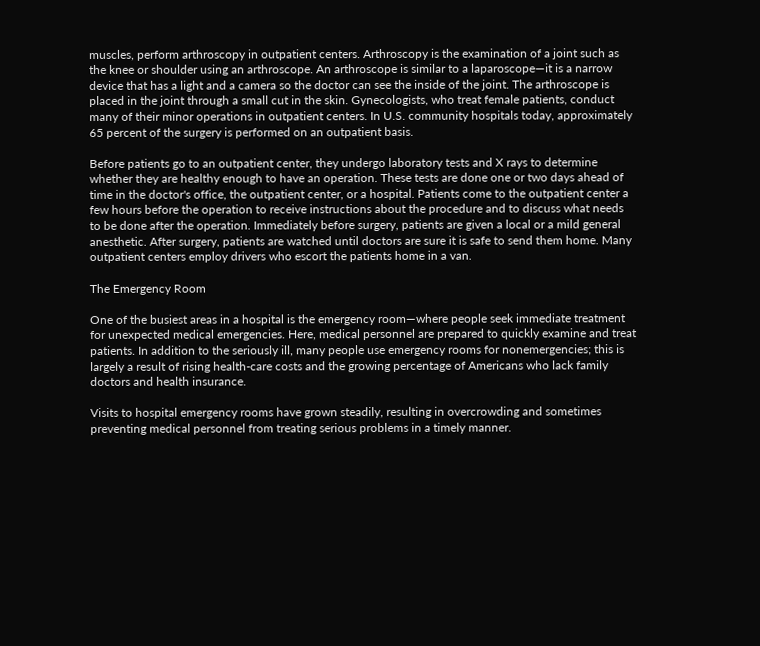muscles, perform arthroscopy in outpatient centers. Arthroscopy is the examination of a joint such as the knee or shoulder using an arthroscope. An arthroscope is similar to a laparoscope—it is a narrow device that has a light and a camera so the doctor can see the inside of the joint. The arthroscope is placed in the joint through a small cut in the skin. Gynecologists, who treat female patients, conduct many of their minor operations in outpatient centers. In U.S. community hospitals today, approximately 65 percent of the surgery is performed on an outpatient basis.

Before patients go to an outpatient center, they undergo laboratory tests and X rays to determine whether they are healthy enough to have an operation. These tests are done one or two days ahead of time in the doctor's office, the outpatient center, or a hospital. Patients come to the outpatient center a few hours before the operation to receive instructions about the procedure and to discuss what needs to be done after the operation. Immediately before surgery, patients are given a local or a mild general anesthetic. After surgery, patients are watched until doctors are sure it is safe to send them home. Many outpatient centers employ drivers who escort the patients home in a van.

The Emergency Room

One of the busiest areas in a hospital is the emergency room—where people seek immediate treatment for unexpected medical emergencies. Here, medical personnel are prepared to quickly examine and treat patients. In addition to the seriously ill, many people use emergency rooms for nonemergencies; this is largely a result of rising health-care costs and the growing percentage of Americans who lack family doctors and health insurance.

Visits to hospital emergency rooms have grown steadily, resulting in overcrowding and sometimes preventing medical personnel from treating serious problems in a timely manner.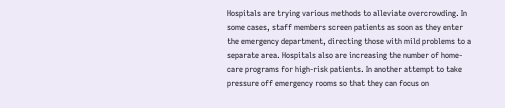Hospitals are trying various methods to alleviate overcrowding. In some cases, staff members screen patients as soon as they enter the emergency department, directing those with mild problems to a separate area. Hospitals also are increasing the number of home-care programs for high-risk patients. In another attempt to take pressure off emergency rooms so that they can focus on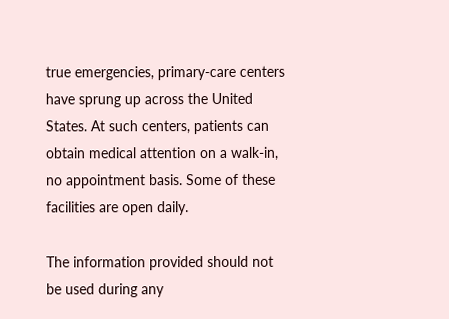true emergencies, primary-care centers have sprung up across the United States. At such centers, patients can obtain medical attention on a walk-in, no appointment basis. Some of these facilities are open daily.

The information provided should not be used during any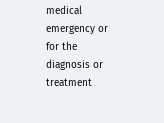medical emergency or for the diagnosis or treatment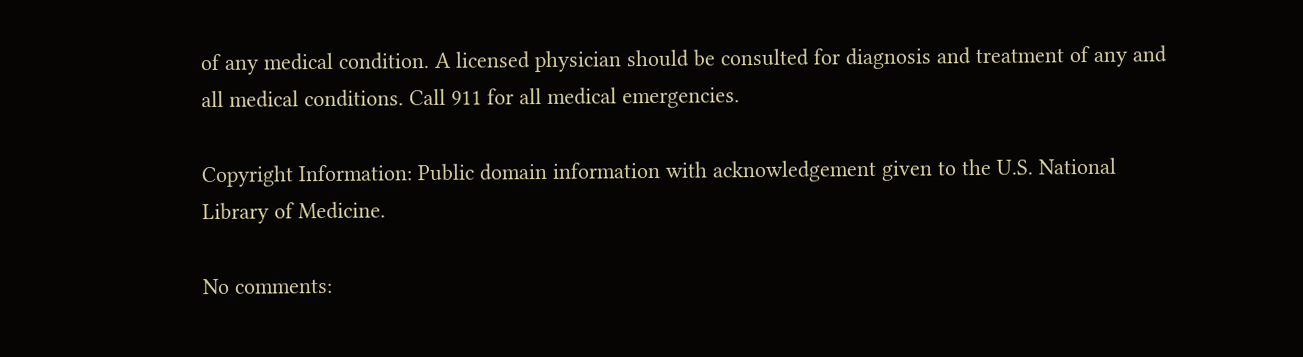of any medical condition. A licensed physician should be consulted for diagnosis and treatment of any and all medical conditions. Call 911 for all medical emergencies.

Copyright Information: Public domain information with acknowledgement given to the U.S. National Library of Medicine.

No comments: